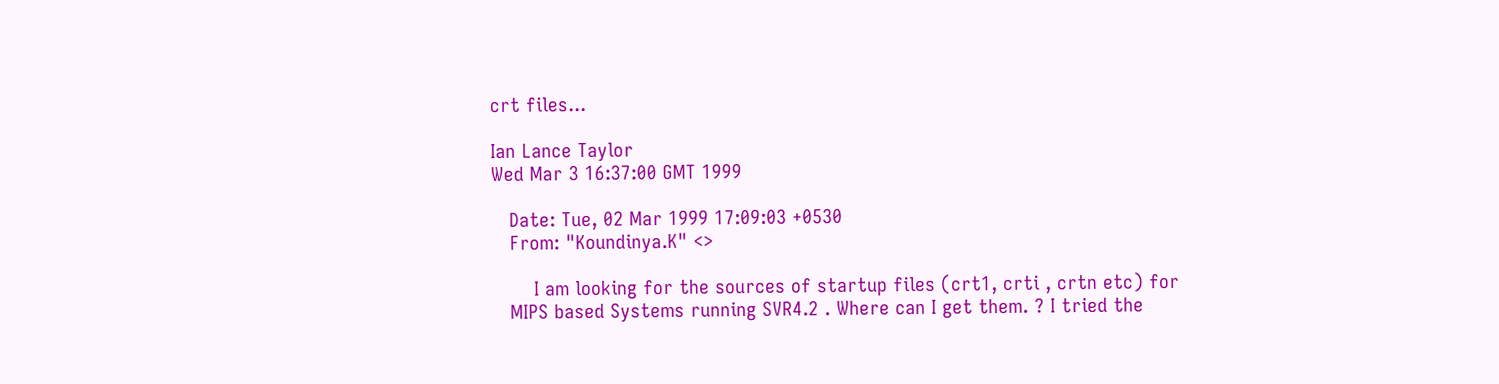crt files...

Ian Lance Taylor
Wed Mar 3 16:37:00 GMT 1999

   Date: Tue, 02 Mar 1999 17:09:03 +0530
   From: "Koundinya.K" <>

       I am looking for the sources of startup files (crt1, crti , crtn etc) for
   MIPS based Systems running SVR4.2 . Where can I get them. ? I tried the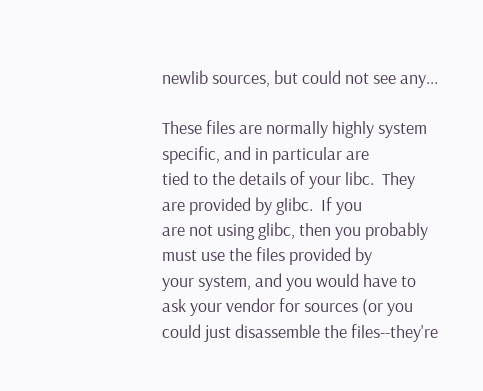newlib sources, but could not see any...

These files are normally highly system specific, and in particular are
tied to the details of your libc.  They are provided by glibc.  If you
are not using glibc, then you probably must use the files provided by
your system, and you would have to ask your vendor for sources (or you
could just disassemble the files--they're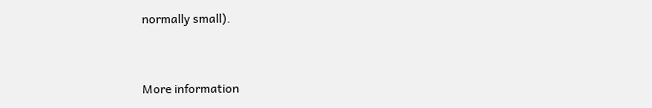normally small).


More information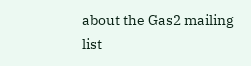about the Gas2 mailing list